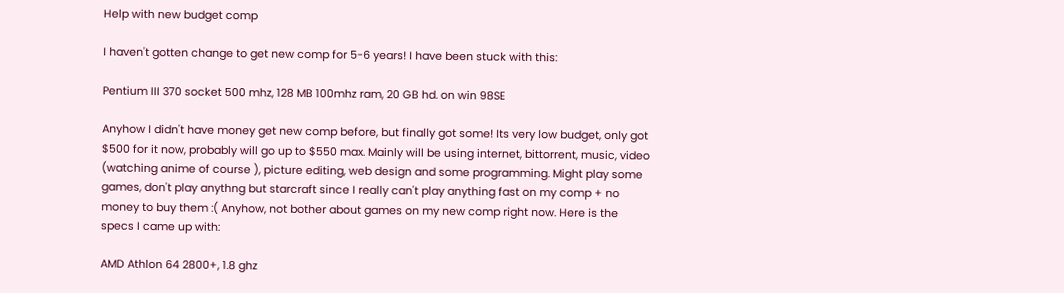Help with new budget comp

I haven't gotten change to get new comp for 5-6 years! I have been stuck with this:

Pentium III 370 socket 500 mhz, 128 MB 100mhz ram, 20 GB hd. on win 98SE

Anyhow I didn't have money get new comp before, but finally got some! Its very low budget, only got $500 for it now, probably will go up to $550 max. Mainly will be using internet, bittorrent, music, video (watching anime of course ), picture editing, web design and some programming. Might play some games, don't play anythng but starcraft since I really can't play anything fast on my comp + no money to buy them :( Anyhow, not bother about games on my new comp right now. Here is the specs I came up with:

AMD Athlon 64 2800+, 1.8 ghz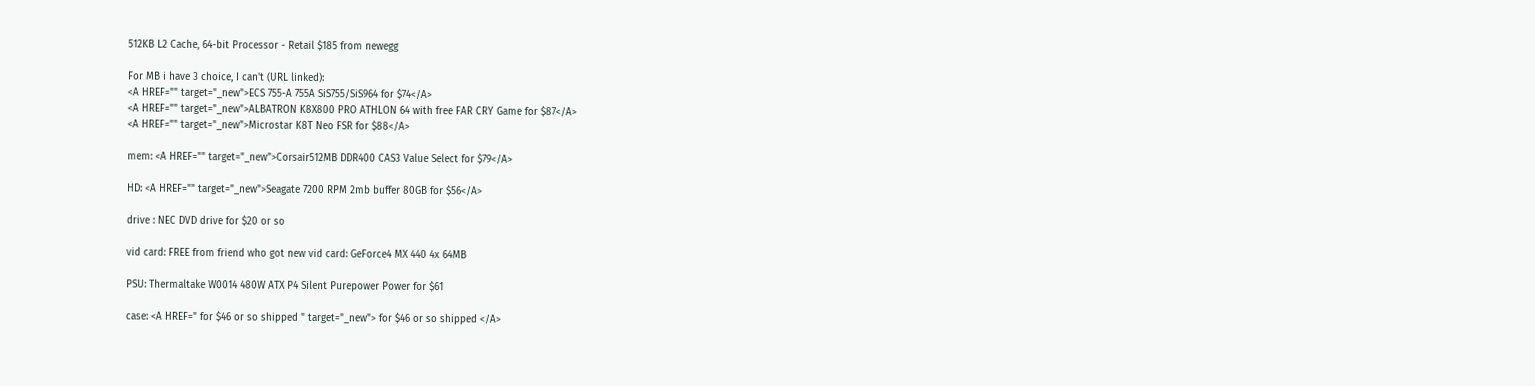512KB L2 Cache, 64-bit Processor - Retail $185 from newegg

For MB i have 3 choice, I can't (URL linked):
<A HREF="" target="_new">ECS 755-A 755A SiS755/SiS964 for $74</A>
<A HREF="" target="_new">ALBATRON K8X800 PRO ATHLON 64 with free FAR CRY Game for $87</A>
<A HREF="" target="_new">Microstar K8T Neo FSR for $88</A>

mem: <A HREF="" target="_new">Corsair512MB DDR400 CAS3 Value Select for $79</A>

HD: <A HREF="" target="_new">Seagate 7200 RPM 2mb buffer 80GB for $56</A>

drive : NEC DVD drive for $20 or so

vid card: FREE from friend who got new vid card: GeForce4 MX 440 4x 64MB

PSU: Thermaltake W0014 480W ATX P4 Silent Purepower Power for $61

case: <A HREF=" for $46 or so shipped " target="_new"> for $46 or so shipped </A>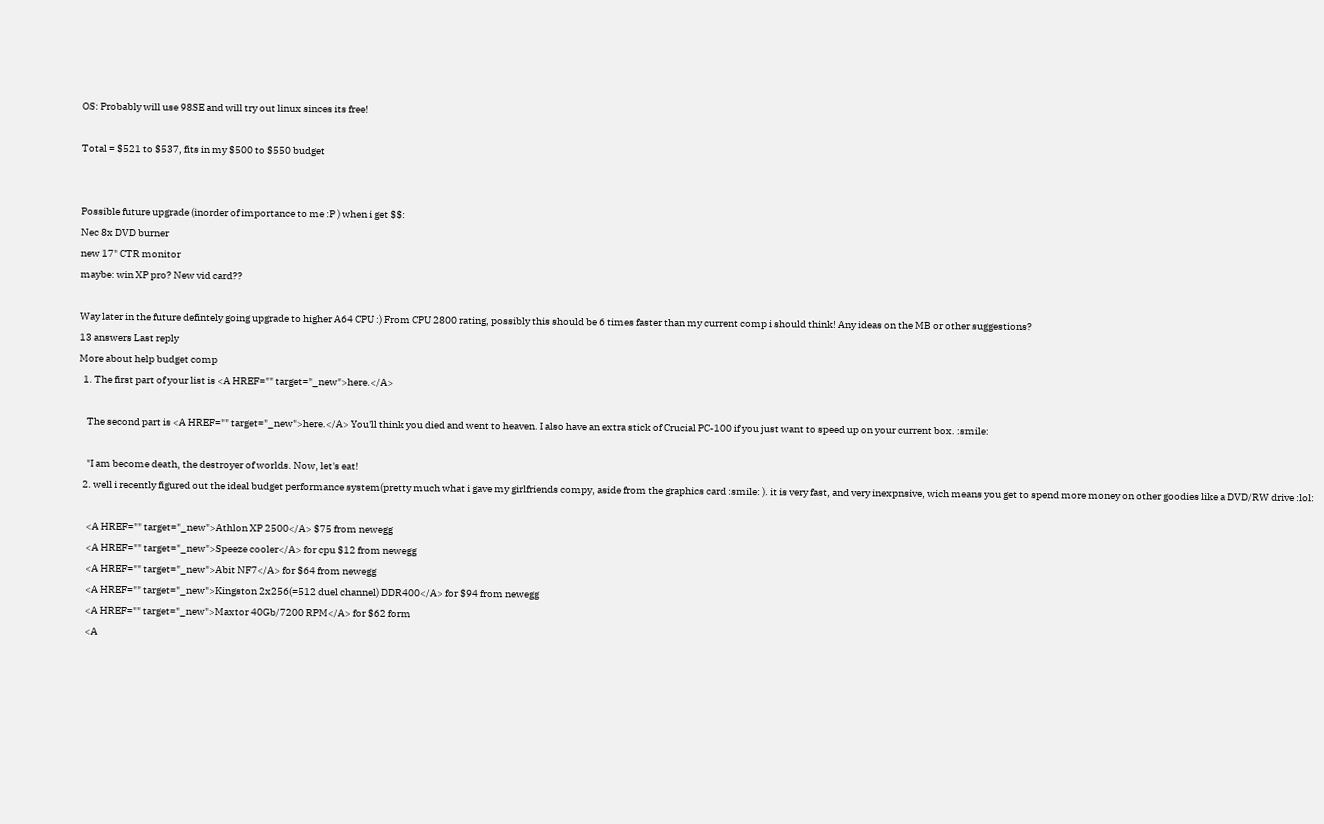OS: Probably will use 98SE and will try out linux sinces its free!

Total = $521 to $537, fits in my $500 to $550 budget


Possible future upgrade (inorder of importance to me :P ) when i get $$:
Nec 8x DVD burner
new 17" CTR monitor
maybe: win XP pro? New vid card??

Way later in the future defintely going upgrade to higher A64 CPU :) From CPU 2800 rating, possibly this should be 6 times faster than my current comp i should think! Any ideas on the MB or other suggestions?
13 answers Last reply
More about help budget comp
  1. The first part of your list is <A HREF="" target="_new">here.</A>

    The second part is <A HREF="" target="_new">here.</A> You'll think you died and went to heaven. I also have an extra stick of Crucial PC-100 if you just want to speed up on your current box. :smile:

    "I am become death, the destroyer of worlds. Now, let's eat!
  2. well i recently figured out the ideal budget performance system(pretty much what i gave my girlfriends compy, aside from the graphics card :smile: ). it is very fast, and very inexpnsive, wich means you get to spend more money on other goodies like a DVD/RW drive :lol:

    <A HREF="" target="_new">Athlon XP 2500</A> $75 from newegg
    <A HREF="" target="_new">Speeze cooler</A> for cpu $12 from newegg
    <A HREF="" target="_new">Abit NF7</A> for $64 from newegg
    <A HREF="" target="_new">Kingston 2x256(=512 duel channel) DDR400</A> for $94 from newegg
    <A HREF="" target="_new">Maxtor 40Gb/7200 RPM</A> for $62 form
    <A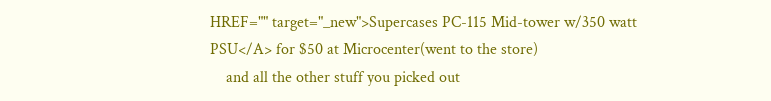HREF="" target="_new">Supercases PC-115 Mid-tower w/350 watt PSU</A> for $50 at Microcenter(went to the store)
    and all the other stuff you picked out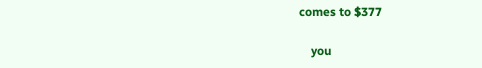comes to $377

    you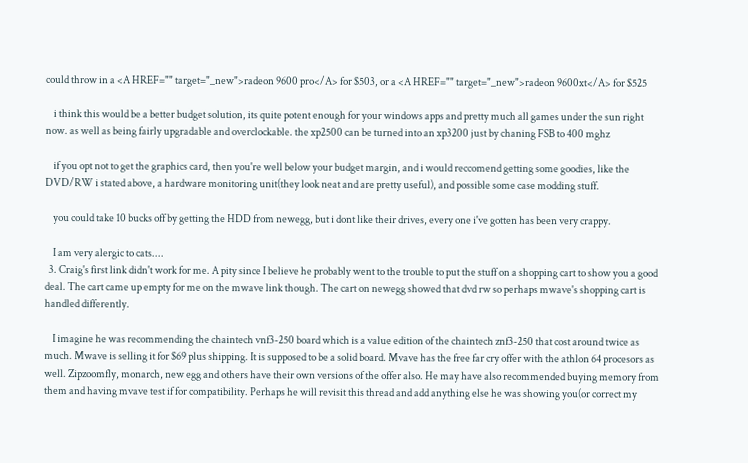could throw in a <A HREF="" target="_new">radeon 9600 pro</A> for $503, or a <A HREF="" target="_new">radeon 9600xt</A> for $525

    i think this would be a better budget solution, its quite potent enough for your windows apps and pretty much all games under the sun right now. as well as being fairly upgradable and overclockable. the xp2500 can be turned into an xp3200 just by chaning FSB to 400 mghz

    if you opt not to get the graphics card, then you're well below your budget margin, and i would reccomend getting some goodies, like the DVD/RW i stated above, a hardware monitoring unit(they look neat and are pretty useful), and possible some case modding stuff.

    you could take 10 bucks off by getting the HDD from newegg, but i dont like their drives, every one i've gotten has been very crappy.

    I am very alergic to cats....
  3. Craig's first link didn't work for me. A pity since I believe he probably went to the trouble to put the stuff on a shopping cart to show you a good deal. The cart came up empty for me on the mwave link though. The cart on newegg showed that dvd rw so perhaps mwave's shopping cart is handled differently.

    I imagine he was recommending the chaintech vnf3-250 board which is a value edition of the chaintech znf3-250 that cost around twice as much. Mwave is selling it for $69 plus shipping. It is supposed to be a solid board. Mvave has the free far cry offer with the athlon 64 procesors as well. Zipzoomfly, monarch, new egg and others have their own versions of the offer also. He may have also recommended buying memory from them and having mvave test if for compatibility. Perhaps he will revisit this thread and add anything else he was showing you(or correct my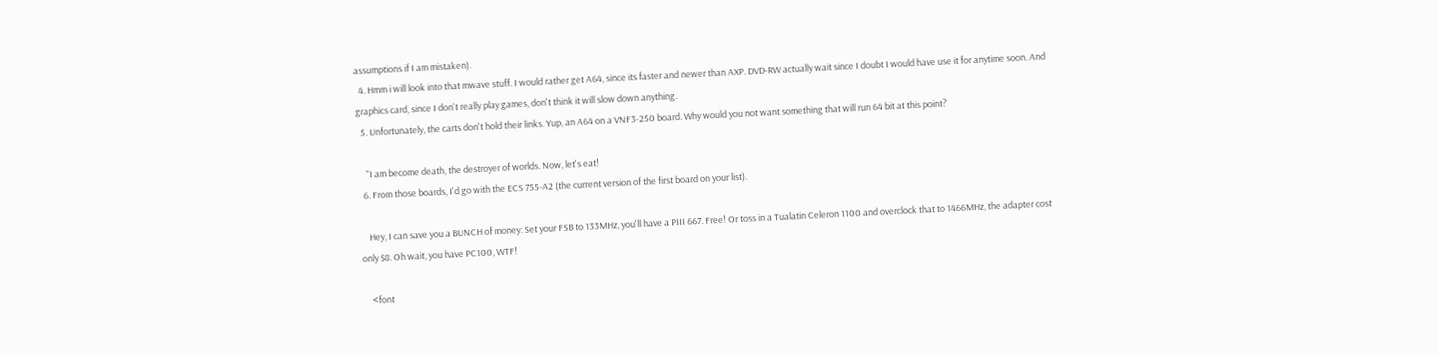assumptions if I am mistaken).
  4. Hmm i will look into that mwave stuff. I would rather get A64, since its faster and newer than AXP. DVD-RW actually wait since I doubt I would have use it for anytime soon. And graphics card, since I don't really play games, don't think it will slow down anything.
  5. Unfortunately, the carts don't hold their links. Yup, an A64 on a VNF3-250 board. Why would you not want something that will run 64 bit at this point?

    "I am become death, the destroyer of worlds. Now, let's eat!
  6. From those boards, I'd go with the ECS 755-A2 (the current version of the first board on your list).

    Hey, I can save you a BUNCH of money: Set your FSB to 133MHz, you'll have a PIII 667. Free! Or toss in a Tualatin Celeron 1100 and overclock that to 1466MHz, the adapter cost only $8. Oh wait, you have PC100, WTF!

    <font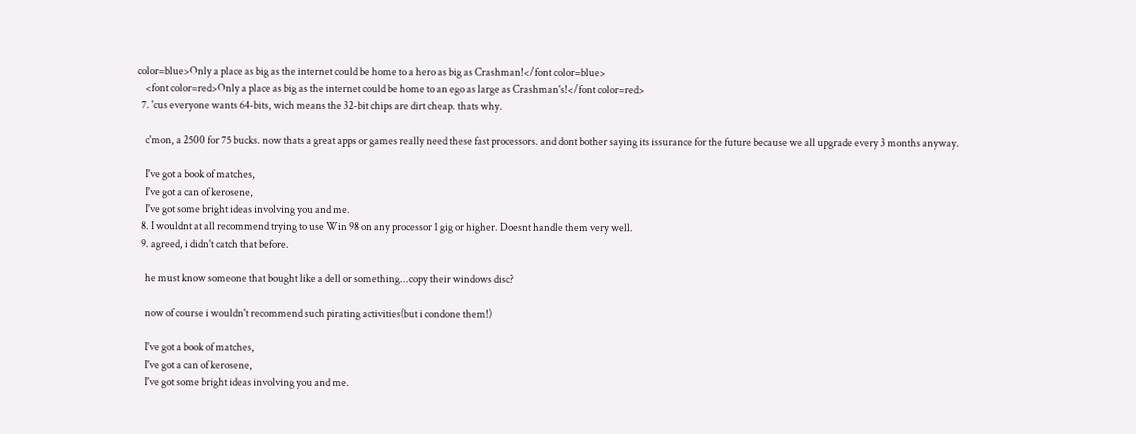color=blue>Only a place as big as the internet could be home to a hero as big as Crashman!</font color=blue>
    <font color=red>Only a place as big as the internet could be home to an ego as large as Crashman's!</font color=red>
  7. 'cus everyone wants 64-bits, wich means the 32-bit chips are dirt cheap. thats why.

    c'mon, a 2500 for 75 bucks. now thats a great apps or games really need these fast processors. and dont bother saying its issurance for the future because we all upgrade every 3 months anyway.

    I've got a book of matches,
    I've got a can of kerosene,
    I've got some bright ideas involving you and me.
  8. I wouldnt at all recommend trying to use Win 98 on any processor 1 gig or higher. Doesnt handle them very well.
  9. agreed, i didn't catch that before.

    he must know someone that bought like a dell or something...copy their windows disc?

    now of course i wouldn't recommend such pirating activities(but i condone them!)

    I've got a book of matches,
    I've got a can of kerosene,
    I've got some bright ideas involving you and me.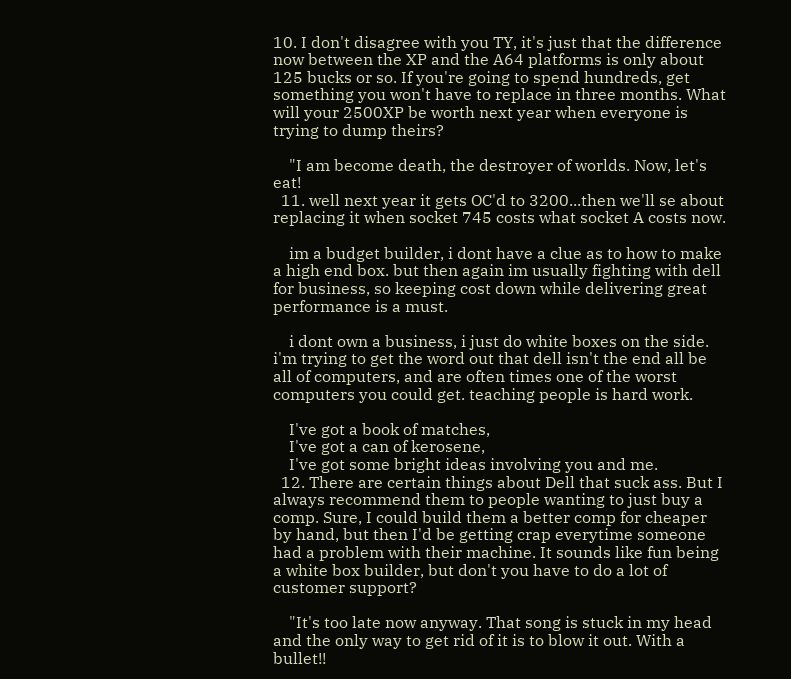10. I don't disagree with you TY, it's just that the difference now between the XP and the A64 platforms is only about 125 bucks or so. If you're going to spend hundreds, get something you won't have to replace in three months. What will your 2500XP be worth next year when everyone is trying to dump theirs?

    "I am become death, the destroyer of worlds. Now, let's eat!
  11. well next year it gets OC'd to 3200...then we'll se about replacing it when socket 745 costs what socket A costs now.

    im a budget builder, i dont have a clue as to how to make a high end box. but then again im usually fighting with dell for business, so keeping cost down while delivering great performance is a must.

    i dont own a business, i just do white boxes on the side. i'm trying to get the word out that dell isn't the end all be all of computers, and are often times one of the worst computers you could get. teaching people is hard work.

    I've got a book of matches,
    I've got a can of kerosene,
    I've got some bright ideas involving you and me.
  12. There are certain things about Dell that suck ass. But I always recommend them to people wanting to just buy a comp. Sure, I could build them a better comp for cheaper by hand, but then I'd be getting crap everytime someone had a problem with their machine. It sounds like fun being a white box builder, but don't you have to do a lot of customer support?

    "It's too late now anyway. That song is stuck in my head and the only way to get rid of it is to blow it out. With a bullet!!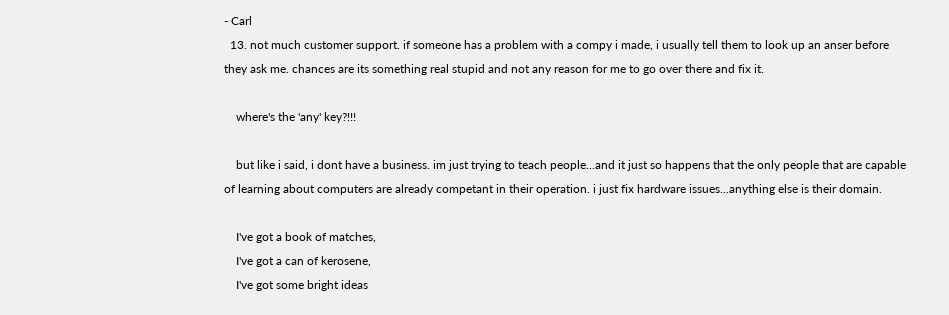- Carl
  13. not much customer support. if someone has a problem with a compy i made, i usually tell them to look up an anser before they ask me. chances are its something real stupid and not any reason for me to go over there and fix it.

    where's the 'any' key?!!!

    but like i said, i dont have a business. im just trying to teach people...and it just so happens that the only people that are capable of learning about computers are already competant in their operation. i just fix hardware issues...anything else is their domain.

    I've got a book of matches,
    I've got a can of kerosene,
    I've got some bright ideas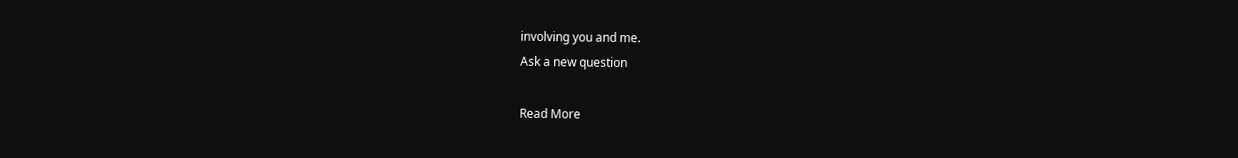involving you and me.
Ask a new question

Read More